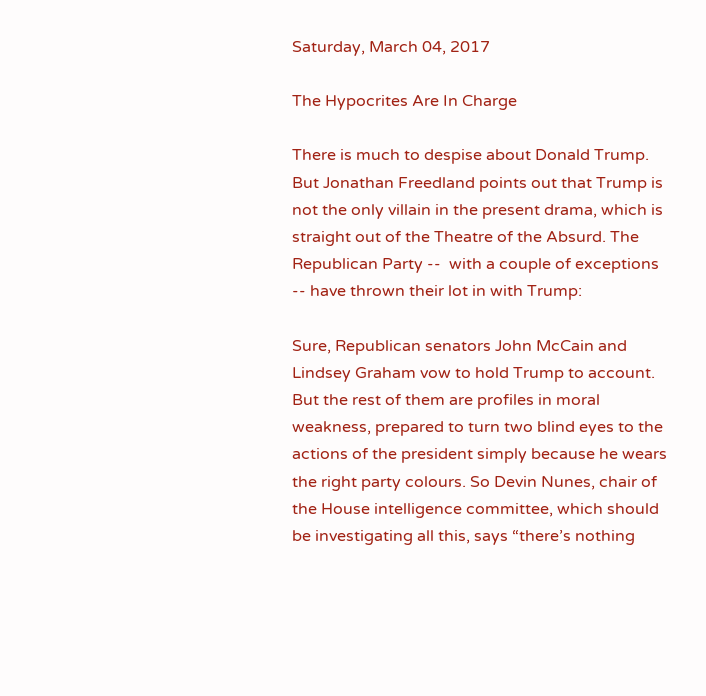Saturday, March 04, 2017

The Hypocrites Are In Charge

There is much to despise about Donald Trump. But Jonathan Freedland points out that Trump is not the only villain in the present drama, which is straight out of the Theatre of the Absurd. The Republican Party --  with a couple of exceptions -- have thrown their lot in with Trump:

Sure, Republican senators John McCain and Lindsey Graham vow to hold Trump to account. But the rest of them are profiles in moral weakness, prepared to turn two blind eyes to the actions of the president simply because he wears the right party colours. So Devin Nunes, chair of the House intelligence committee, which should be investigating all this, says “there’s nothing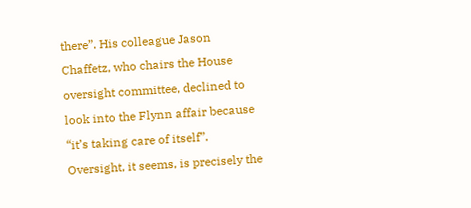there”. His colleague Jason Chaffetz, who chairs the House oversight committee, declined to look into the Flynn affair because “it’s taking care of itself”. Oversight, it seems, is precisely the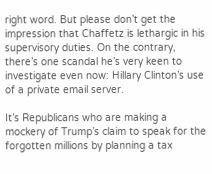right word. But please don’t get the impression that Chaffetz is lethargic in his supervisory duties. On the contrary, there’s one scandal he’s very keen to investigate even now: Hillary Clinton’s use of a private email server.

It’s Republicans who are making a mockery of Trump’s claim to speak for the forgotten millions by planning a tax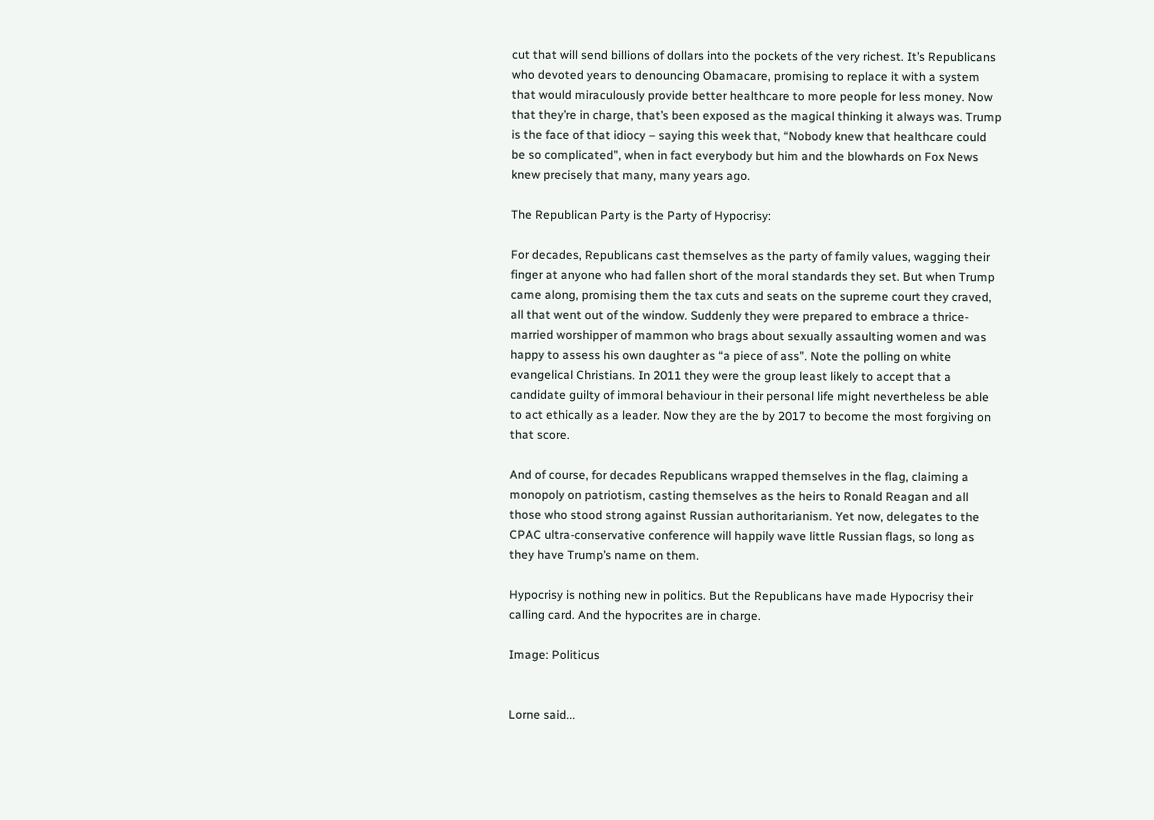cut that will send billions of dollars into the pockets of the very richest. It’s Republicans who devoted years to denouncing Obamacare, promising to replace it with a system that would miraculously provide better healthcare to more people for less money. Now that they’re in charge, that’s been exposed as the magical thinking it always was. Trump is the face of that idiocy – saying this week that, “Nobody knew that healthcare could be so complicated”, when in fact everybody but him and the blowhards on Fox News knew precisely that many, many years ago.

The Republican Party is the Party of Hypocrisy:

For decades, Republicans cast themselves as the party of family values, wagging their finger at anyone who had fallen short of the moral standards they set. But when Trump came along, promising them the tax cuts and seats on the supreme court they craved, all that went out of the window. Suddenly they were prepared to embrace a thrice-married worshipper of mammon who brags about sexually assaulting women and was happy to assess his own daughter as “a piece of ass”. Note the polling on white evangelical Christians. In 2011 they were the group least likely to accept that a candidate guilty of immoral behaviour in their personal life might nevertheless be able to act ethically as a leader. Now they are the by 2017 to become the most forgiving on that score.

And of course, for decades Republicans wrapped themselves in the flag, claiming a monopoly on patriotism, casting themselves as the heirs to Ronald Reagan and all those who stood strong against Russian authoritarianism. Yet now, delegates to the CPAC ultra-conservative conference will happily wave little Russian flags, so long as they have Trump’s name on them.

Hypocrisy is nothing new in politics. But the Republicans have made Hypocrisy their calling card. And the hypocrites are in charge.

Image: Politicus


Lorne said...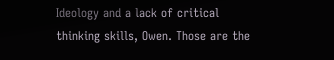Ideology and a lack of critical thinking skills, Owen. Those are the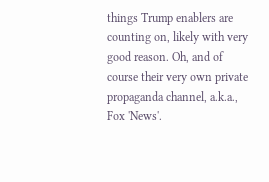things Trump enablers are counting on, likely with very good reason. Oh, and of course their very own private propaganda channel, a.k.a., Fox 'News'.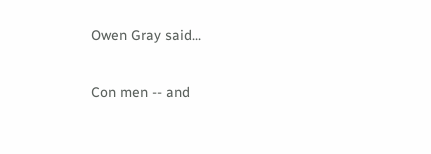Owen Gray said...

Con men -- and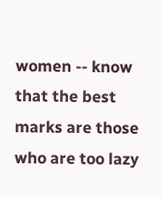women -- know that the best marks are those who are too lazy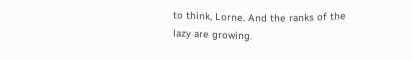to think, Lorne. And the ranks of the lazy are growing.